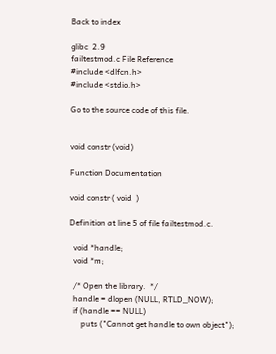Back to index

glibc  2.9
failtestmod.c File Reference
#include <dlfcn.h>
#include <stdio.h>

Go to the source code of this file.


void constr (void)

Function Documentation

void constr ( void  )

Definition at line 5 of file failtestmod.c.

  void *handle;
  void *m;

  /* Open the library.  */
  handle = dlopen (NULL, RTLD_NOW);
  if (handle == NULL)
      puts ("Cannot get handle to own object");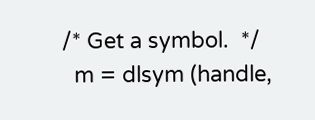/* Get a symbol.  */
  m = dlsym (handle,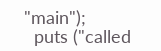"main");
  puts ("called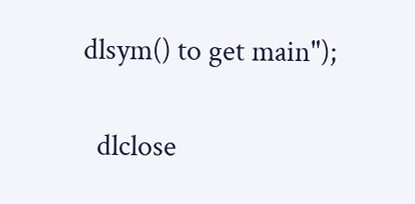dlsym() to get main");

  dlclose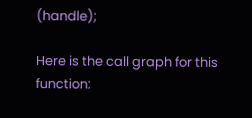(handle);

Here is the call graph for this function: